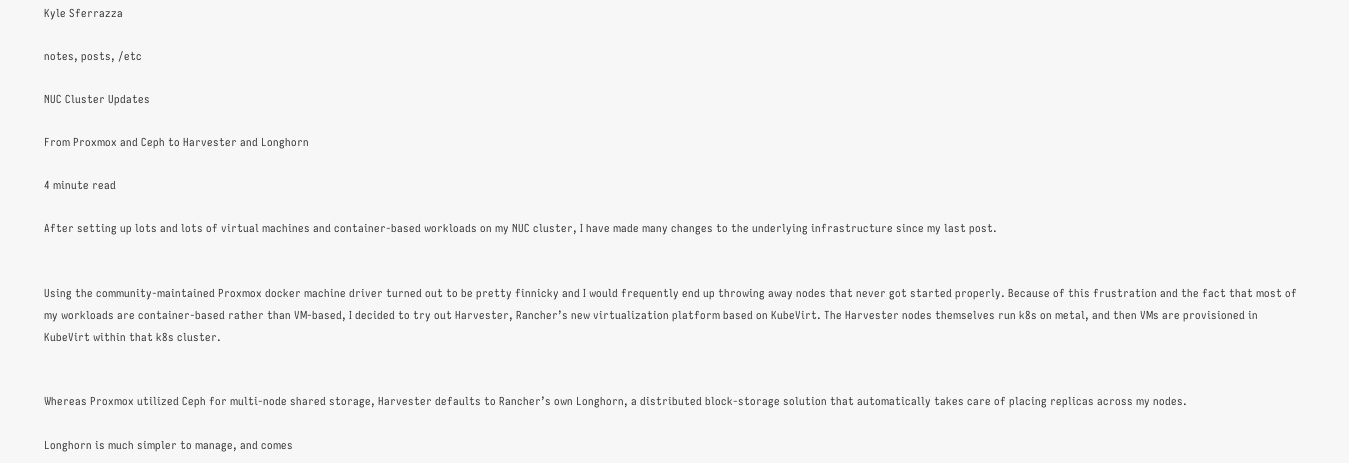Kyle Sferrazza

notes, posts, /etc

NUC Cluster Updates

From Proxmox and Ceph to Harvester and Longhorn

4 minute read

After setting up lots and lots of virtual machines and container-based workloads on my NUC cluster, I have made many changes to the underlying infrastructure since my last post.


Using the community-maintained Proxmox docker machine driver turned out to be pretty finnicky and I would frequently end up throwing away nodes that never got started properly. Because of this frustration and the fact that most of my workloads are container-based rather than VM-based, I decided to try out Harvester, Rancher’s new virtualization platform based on KubeVirt. The Harvester nodes themselves run k8s on metal, and then VMs are provisioned in KubeVirt within that k8s cluster.


Whereas Proxmox utilized Ceph for multi-node shared storage, Harvester defaults to Rancher’s own Longhorn, a distributed block-storage solution that automatically takes care of placing replicas across my nodes.

Longhorn is much simpler to manage, and comes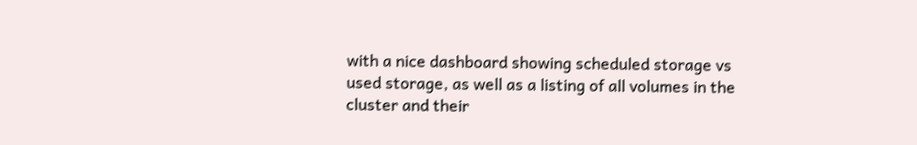with a nice dashboard showing scheduled storage vs used storage, as well as a listing of all volumes in the cluster and their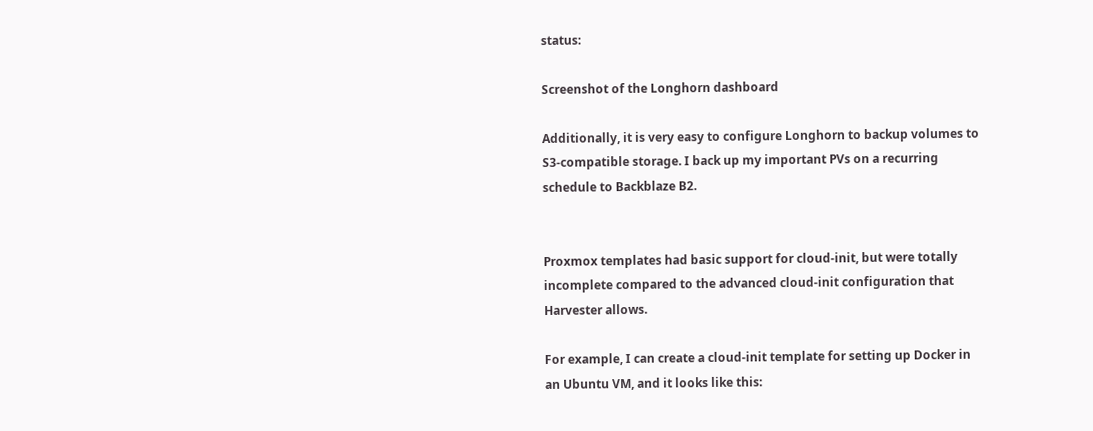status:

Screenshot of the Longhorn dashboard

Additionally, it is very easy to configure Longhorn to backup volumes to S3-compatible storage. I back up my important PVs on a recurring schedule to Backblaze B2.


Proxmox templates had basic support for cloud-init, but were totally incomplete compared to the advanced cloud-init configuration that Harvester allows.

For example, I can create a cloud-init template for setting up Docker in an Ubuntu VM, and it looks like this: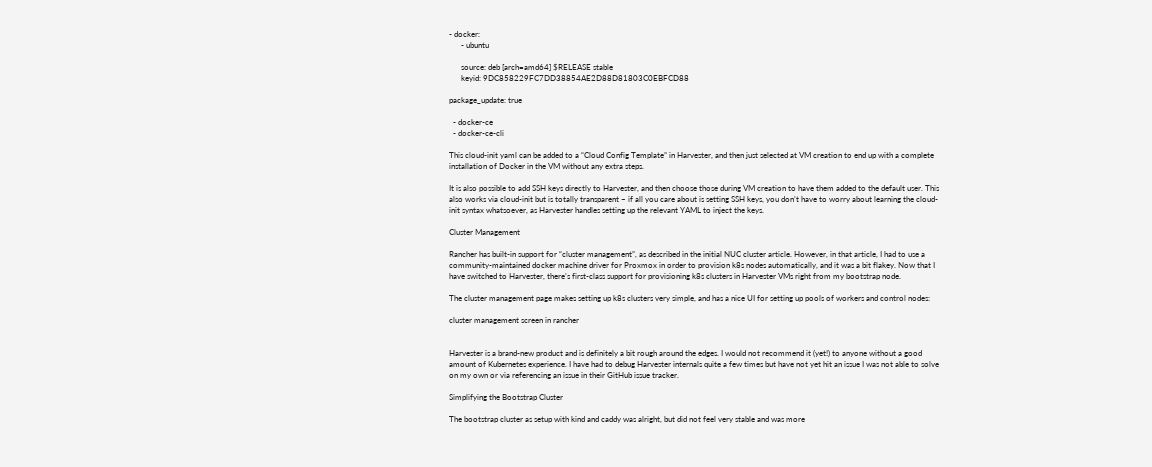- docker:
      - ubuntu

      source: deb [arch=amd64] $RELEASE stable
      keyid: 9DC858229FC7DD38854AE2D88D81803C0EBFCD88

package_update: true

  - docker-ce
  - docker-ce-cli

This cloud-init yaml can be added to a “Cloud Config Template” in Harvester, and then just selected at VM creation to end up with a complete installation of Docker in the VM without any extra steps.

It is also possible to add SSH keys directly to Harvester, and then choose those during VM creation to have them added to the default user. This also works via cloud-init but is totally transparent – if all you care about is setting SSH keys, you don’t have to worry about learning the cloud-init syntax whatsoever, as Harvester handles setting up the relevant YAML to inject the keys.

Cluster Management

Rancher has built-in support for “cluster management”, as described in the initial NUC cluster article. However, in that article, I had to use a community-maintained docker machine driver for Proxmox in order to provision k8s nodes automatically, and it was a bit flakey. Now that I have switched to Harvester, there’s first-class support for provisioning k8s clusters in Harvester VMs right from my bootstrap node.

The cluster management page makes setting up k8s clusters very simple, and has a nice UI for setting up pools of workers and control nodes:

cluster management screen in rancher


Harvester is a brand-new product and is definitely a bit rough around the edges. I would not recommend it (yet!) to anyone without a good amount of Kubernetes experience. I have had to debug Harvester internals quite a few times but have not yet hit an issue I was not able to solve on my own or via referencing an issue in their GitHub issue tracker.

Simplifying the Bootstrap Cluster

The bootstrap cluster as setup with kind and caddy was alright, but did not feel very stable and was more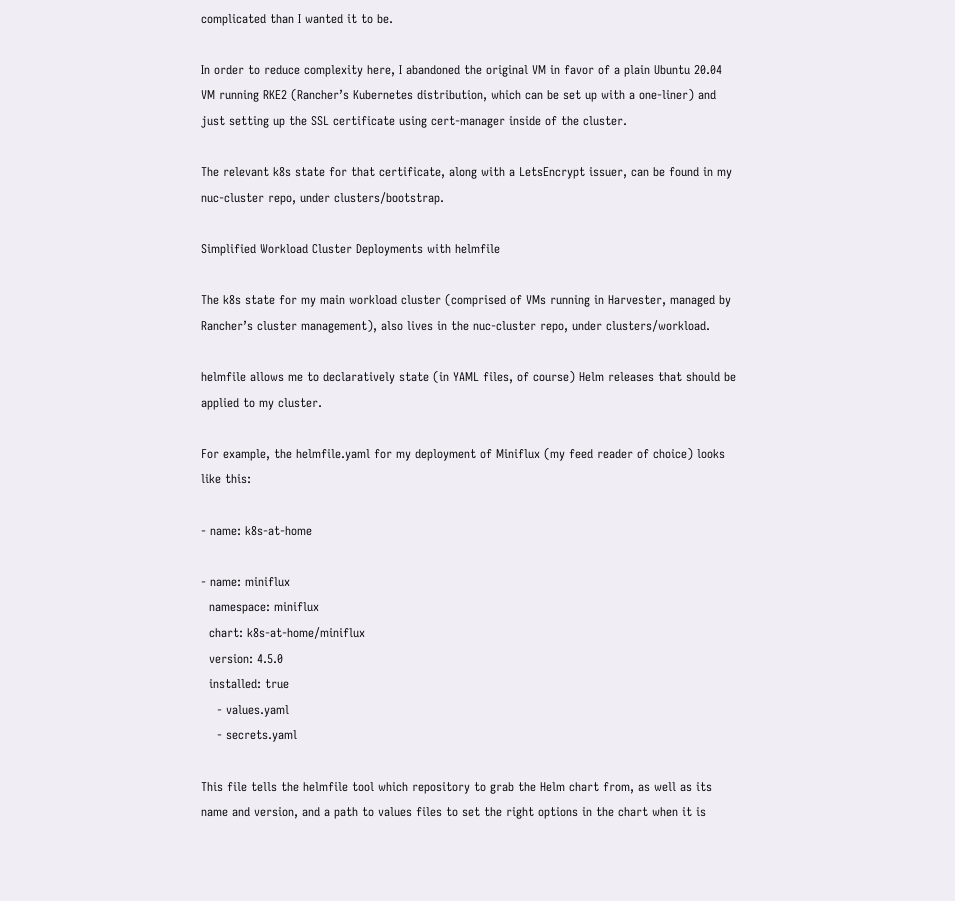complicated than I wanted it to be.

In order to reduce complexity here, I abandoned the original VM in favor of a plain Ubuntu 20.04 VM running RKE2 (Rancher’s Kubernetes distribution, which can be set up with a one-liner) and just setting up the SSL certificate using cert-manager inside of the cluster.

The relevant k8s state for that certificate, along with a LetsEncrypt issuer, can be found in my nuc-cluster repo, under clusters/bootstrap.

Simplified Workload Cluster Deployments with helmfile

The k8s state for my main workload cluster (comprised of VMs running in Harvester, managed by Rancher’s cluster management), also lives in the nuc-cluster repo, under clusters/workload.

helmfile allows me to declaratively state (in YAML files, of course) Helm releases that should be applied to my cluster.

For example, the helmfile.yaml for my deployment of Miniflux (my feed reader of choice) looks like this:

- name: k8s-at-home

- name: miniflux
  namespace: miniflux
  chart: k8s-at-home/miniflux
  version: 4.5.0
  installed: true
    - values.yaml
    - secrets.yaml

This file tells the helmfile tool which repository to grab the Helm chart from, as well as its name and version, and a path to values files to set the right options in the chart when it is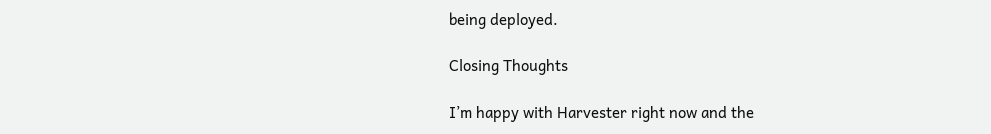being deployed.

Closing Thoughts

I’m happy with Harvester right now and the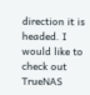direction it is headed. I would like to check out TrueNAS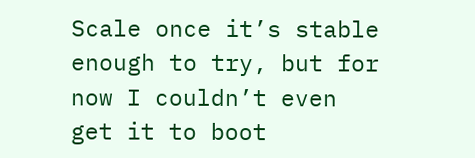Scale once it’s stable enough to try, but for now I couldn’t even get it to boot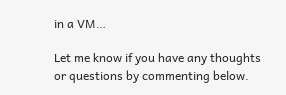in a VM…

Let me know if you have any thoughts or questions by commenting below.